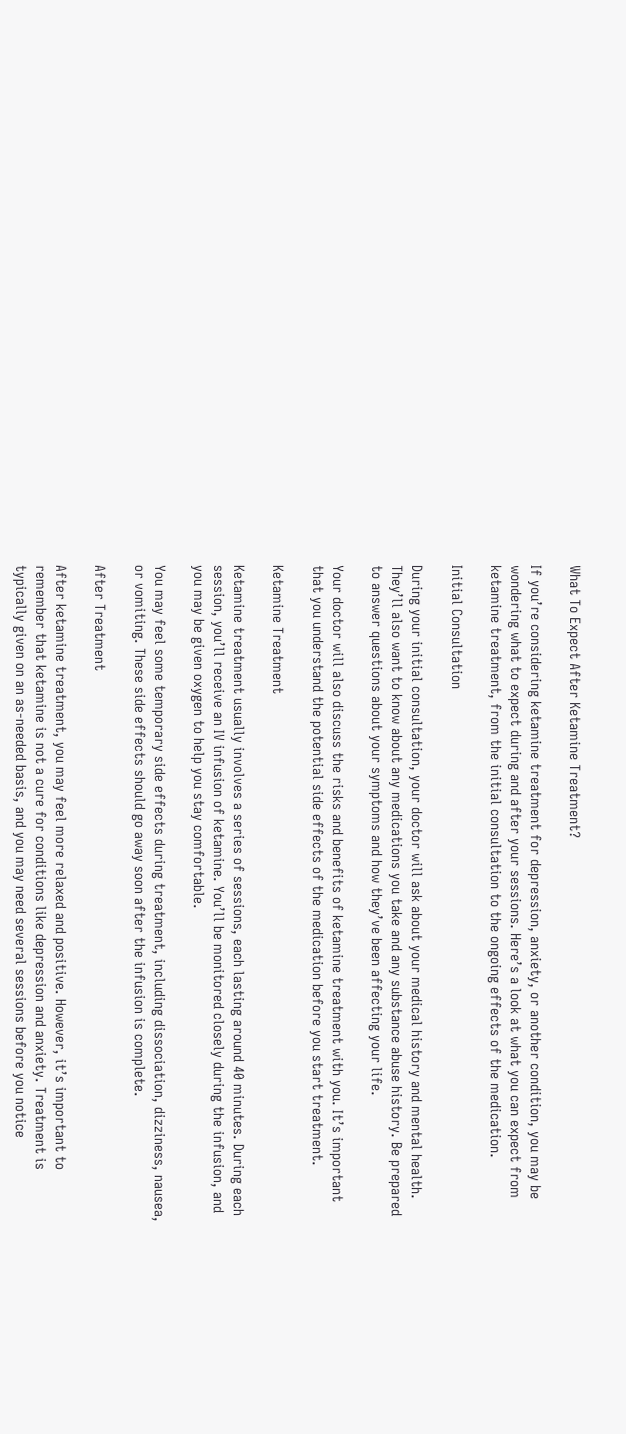What To Expect After Ketamine Treatment?

If you’re considering ketamine treatment for depression, anxiety, or another condition, you may be wondering what to expect during and after your sessions. Here’s a look at what you can expect from ketamine treatment, from the initial consultation to the ongoing effects of the medication.

Initial Consultation

During your initial consultation, your doctor will ask about your medical history and mental health. They’ll also want to know about any medications you take and any substance abuse history. Be prepared to answer questions about your symptoms and how they’ve been affecting your life.

Your doctor will also discuss the risks and benefits of ketamine treatment with you. It’s important that you understand the potential side effects of the medication before you start treatment.

Ketamine Treatment

Ketamine treatment usually involves a series of sessions, each lasting around 40 minutes. During each session, you’ll receive an IV infusion of ketamine. You’ll be monitored closely during the infusion, and you may be given oxygen to help you stay comfortable.

You may feel some temporary side effects during treatment, including dissociation, dizziness, nausea, or vomiting. These side effects should go away soon after the infusion is complete.

After Treatment

After ketamine treatment, you may feel more relaxed and positive. However, it’s important to remember that ketamine is not a cure for conditions like depression and anxiety. Treatment is typically given on an as-needed basis, and you may need several sessions before you notice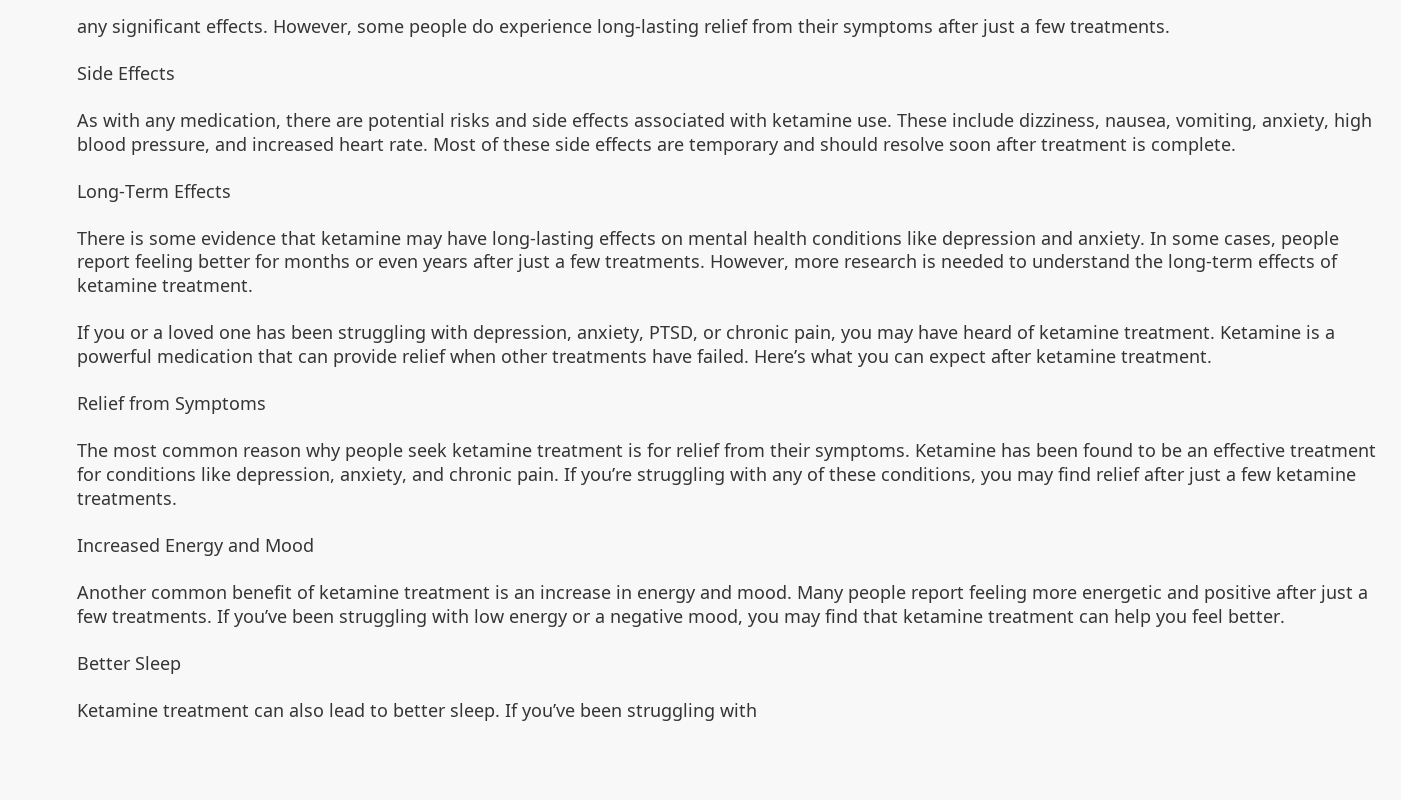any significant effects. However, some people do experience long-lasting relief from their symptoms after just a few treatments.

Side Effects

As with any medication, there are potential risks and side effects associated with ketamine use. These include dizziness, nausea, vomiting, anxiety, high blood pressure, and increased heart rate. Most of these side effects are temporary and should resolve soon after treatment is complete.

Long-Term Effects

There is some evidence that ketamine may have long-lasting effects on mental health conditions like depression and anxiety. In some cases, people report feeling better for months or even years after just a few treatments. However, more research is needed to understand the long-term effects of ketamine treatment.

If you or a loved one has been struggling with depression, anxiety, PTSD, or chronic pain, you may have heard of ketamine treatment. Ketamine is a powerful medication that can provide relief when other treatments have failed. Here’s what you can expect after ketamine treatment.

Relief from Symptoms

The most common reason why people seek ketamine treatment is for relief from their symptoms. Ketamine has been found to be an effective treatment for conditions like depression, anxiety, and chronic pain. If you’re struggling with any of these conditions, you may find relief after just a few ketamine treatments.

Increased Energy and Mood

Another common benefit of ketamine treatment is an increase in energy and mood. Many people report feeling more energetic and positive after just a few treatments. If you’ve been struggling with low energy or a negative mood, you may find that ketamine treatment can help you feel better.

Better Sleep

Ketamine treatment can also lead to better sleep. If you’ve been struggling with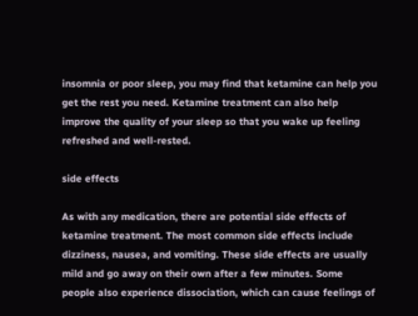insomnia or poor sleep, you may find that ketamine can help you get the rest you need. Ketamine treatment can also help improve the quality of your sleep so that you wake up feeling refreshed and well-rested.

side effects

As with any medication, there are potential side effects of ketamine treatment. The most common side effects include dizziness, nausea, and vomiting. These side effects are usually mild and go away on their own after a few minutes. Some people also experience dissociation, which can cause feelings of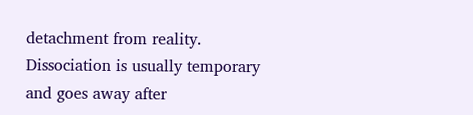detachment from reality. Dissociation is usually temporary and goes away after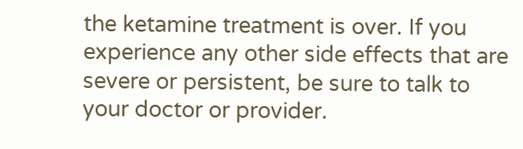the ketamine treatment is over. If you experience any other side effects that are severe or persistent, be sure to talk to your doctor or provider.